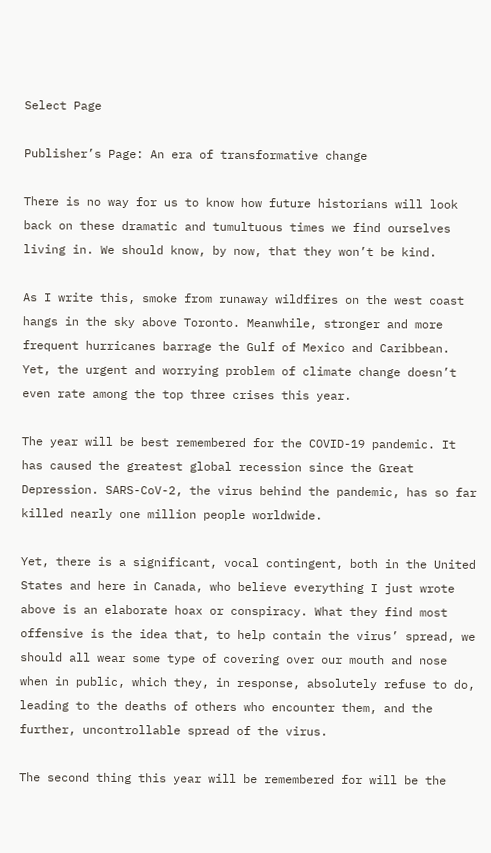Select Page

Publisher’s Page: An era of transformative change

There is no way for us to know how future historians will look back on these dramatic and tumultuous times we find ourselves living in. We should know, by now, that they won’t be kind.

As I write this, smoke from runaway wildfires on the west coast hangs in the sky above Toronto. Meanwhile, stronger and more frequent hurricanes barrage the Gulf of Mexico and Caribbean. Yet, the urgent and worrying problem of climate change doesn’t even rate among the top three crises this year.

The year will be best remembered for the COVID-19 pandemic. It has caused the greatest global recession since the Great Depression. SARS-CoV-2, the virus behind the pandemic, has so far killed nearly one million people worldwide.

Yet, there is a significant, vocal contingent, both in the United States and here in Canada, who believe everything I just wrote above is an elaborate hoax or conspiracy. What they find most offensive is the idea that, to help contain the virus’ spread, we should all wear some type of covering over our mouth and nose when in public, which they, in response, absolutely refuse to do, leading to the deaths of others who encounter them, and the further, uncontrollable spread of the virus.

The second thing this year will be remembered for will be the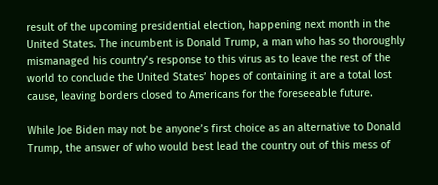result of the upcoming presidential election, happening next month in the United States. The incumbent is Donald Trump, a man who has so thoroughly mismanaged his country’s response to this virus as to leave the rest of the world to conclude the United States’ hopes of containing it are a total lost cause, leaving borders closed to Americans for the foreseeable future.

While Joe Biden may not be anyone’s first choice as an alternative to Donald Trump, the answer of who would best lead the country out of this mess of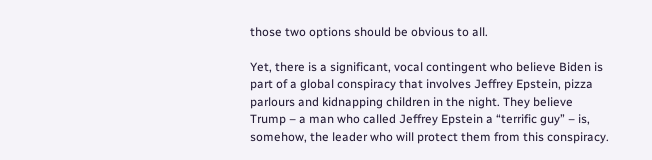those two options should be obvious to all.

Yet, there is a significant, vocal contingent who believe Biden is part of a global conspiracy that involves Jeffrey Epstein, pizza parlours and kidnapping children in the night. They believe Trump – a man who called Jeffrey Epstein a “terrific guy” – is, somehow, the leader who will protect them from this conspiracy.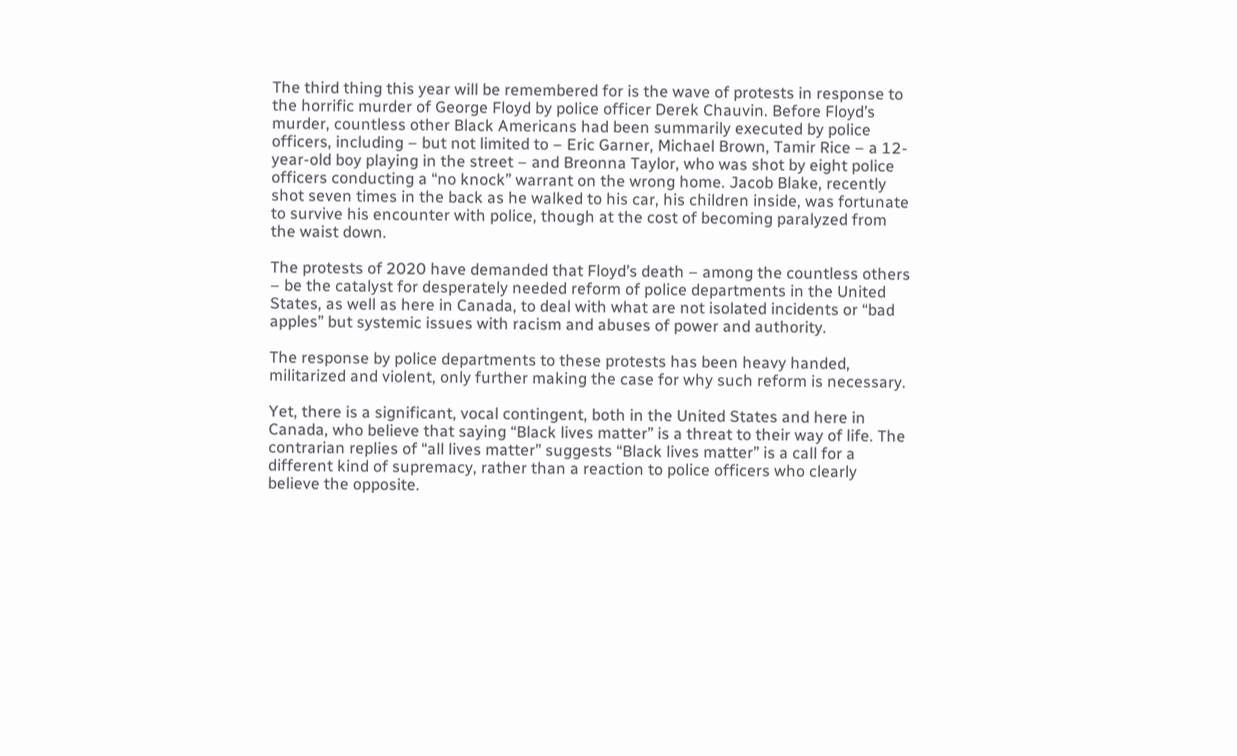The third thing this year will be remembered for is the wave of protests in response to the horrific murder of George Floyd by police officer Derek Chauvin. Before Floyd’s murder, countless other Black Americans had been summarily executed by police officers, including – but not limited to – Eric Garner, Michael Brown, Tamir Rice – a 12-year-old boy playing in the street – and Breonna Taylor, who was shot by eight police officers conducting a “no knock” warrant on the wrong home. Jacob Blake, recently shot seven times in the back as he walked to his car, his children inside, was fortunate to survive his encounter with police, though at the cost of becoming paralyzed from the waist down.

The protests of 2020 have demanded that Floyd’s death – among the countless others – be the catalyst for desperately needed reform of police departments in the United States, as well as here in Canada, to deal with what are not isolated incidents or “bad apples” but systemic issues with racism and abuses of power and authority.

The response by police departments to these protests has been heavy handed, militarized and violent, only further making the case for why such reform is necessary.

Yet, there is a significant, vocal contingent, both in the United States and here in Canada, who believe that saying “Black lives matter” is a threat to their way of life. The contrarian replies of “all lives matter” suggests “Black lives matter” is a call for a different kind of supremacy, rather than a reaction to police officers who clearly believe the opposite.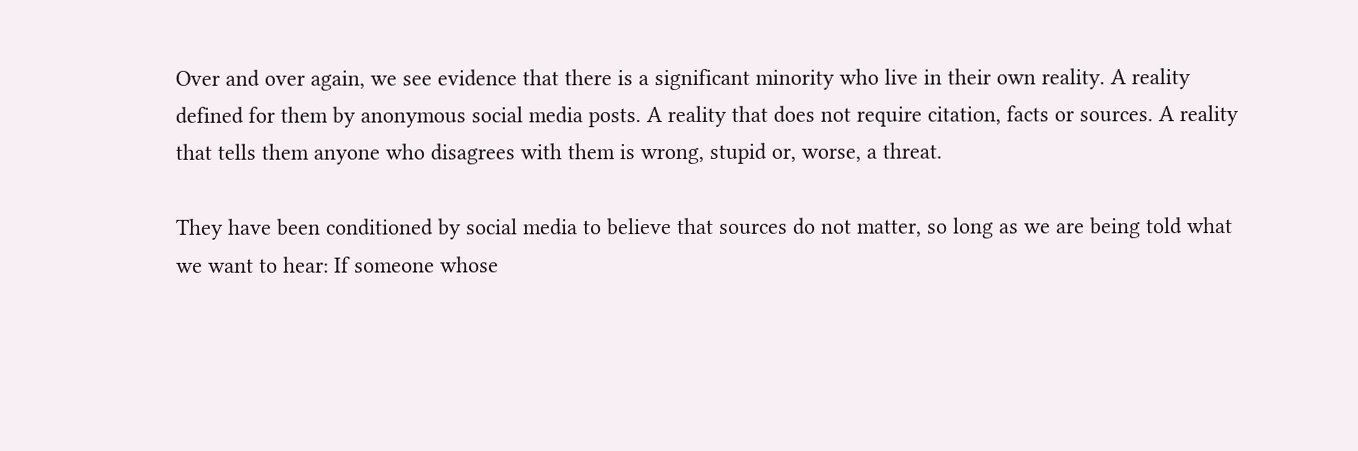Over and over again, we see evidence that there is a significant minority who live in their own reality. A reality defined for them by anonymous social media posts. A reality that does not require citation, facts or sources. A reality that tells them anyone who disagrees with them is wrong, stupid or, worse, a threat.

They have been conditioned by social media to believe that sources do not matter, so long as we are being told what we want to hear: If someone whose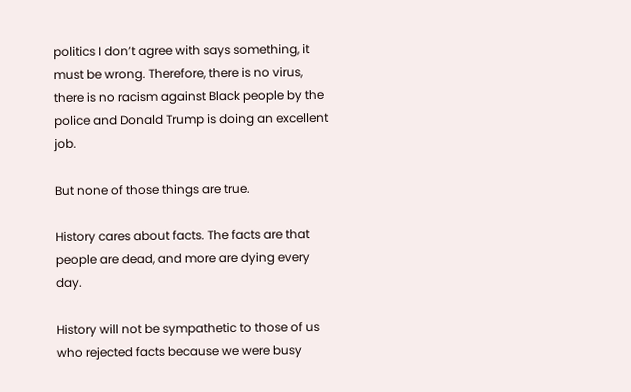politics I don’t agree with says something, it must be wrong. Therefore, there is no virus, there is no racism against Black people by the police and Donald Trump is doing an excellent job.

But none of those things are true.

History cares about facts. The facts are that people are dead, and more are dying every day.

History will not be sympathetic to those of us who rejected facts because we were busy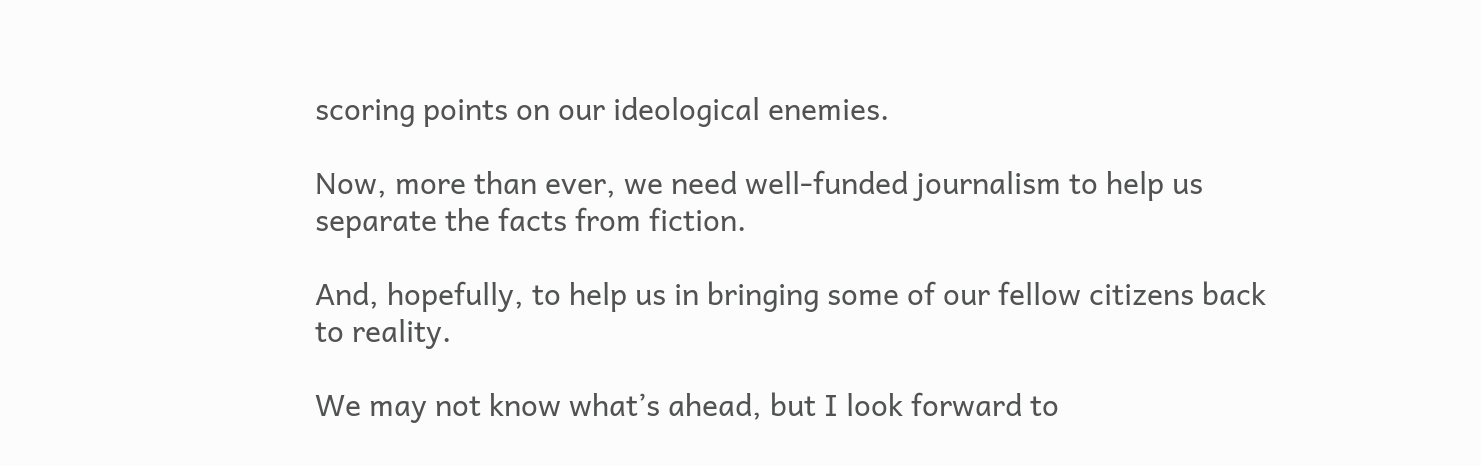scoring points on our ideological enemies.

Now, more than ever, we need well-funded journalism to help us separate the facts from fiction.

And, hopefully, to help us in bringing some of our fellow citizens back to reality.

We may not know what’s ahead, but I look forward to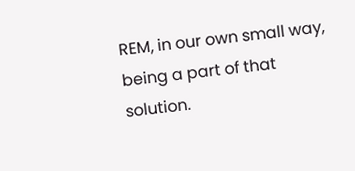REM, in our own small way, being a part of that solution.